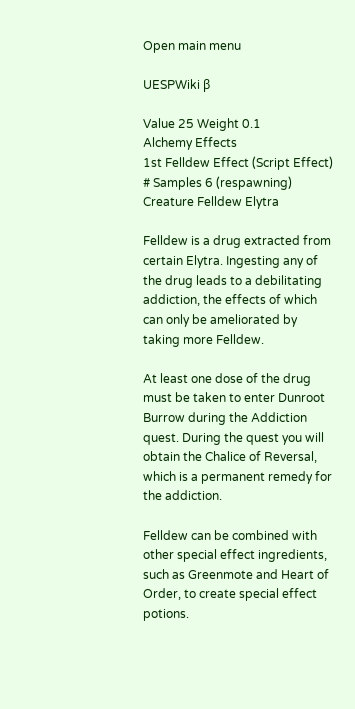Open main menu

UESPWiki β

Value 25 Weight 0.1
Alchemy Effects
1st Felldew Effect (Script Effect)
# Samples 6 (respawning)
Creature Felldew Elytra

Felldew is a drug extracted from certain Elytra. Ingesting any of the drug leads to a debilitating addiction, the effects of which can only be ameliorated by taking more Felldew.

At least one dose of the drug must be taken to enter Dunroot Burrow during the Addiction quest. During the quest you will obtain the Chalice of Reversal, which is a permanent remedy for the addiction.

Felldew can be combined with other special effect ingredients, such as Greenmote and Heart of Order, to create special effect potions.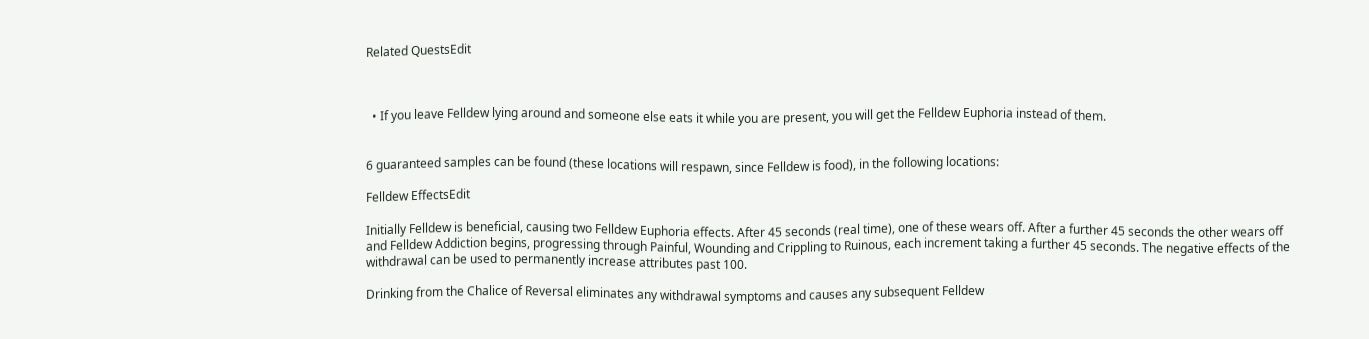Related QuestsEdit



  • If you leave Felldew lying around and someone else eats it while you are present, you will get the Felldew Euphoria instead of them.


6 guaranteed samples can be found (these locations will respawn, since Felldew is food), in the following locations:

Felldew EffectsEdit

Initially Felldew is beneficial, causing two Felldew Euphoria effects. After 45 seconds (real time), one of these wears off. After a further 45 seconds the other wears off and Felldew Addiction begins, progressing through Painful, Wounding and Crippling to Ruinous, each increment taking a further 45 seconds. The negative effects of the withdrawal can be used to permanently increase attributes past 100.

Drinking from the Chalice of Reversal eliminates any withdrawal symptoms and causes any subsequent Felldew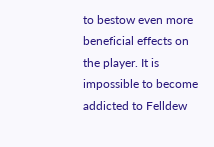to bestow even more beneficial effects on the player. It is impossible to become addicted to Felldew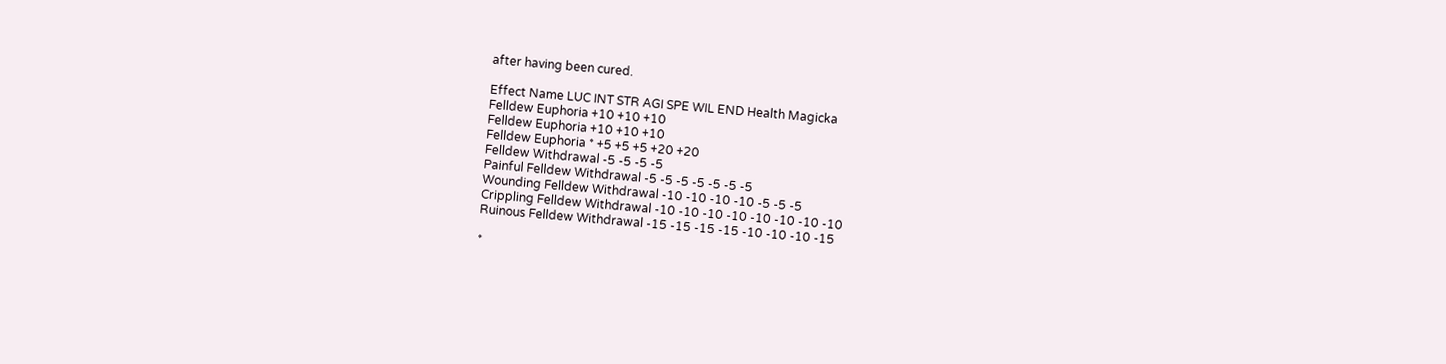after having been cured.

Effect Name LUC INT STR AGI SPE WIL END Health Magicka
Felldew Euphoria +10 +10 +10
Felldew Euphoria +10 +10 +10
Felldew Euphoria * +5 +5 +5 +20 +20
Felldew Withdrawal -5 -5 -5 -5
Painful Felldew Withdrawal -5 -5 -5 -5 -5 -5 -5
Wounding Felldew Withdrawal -10 -10 -10 -10 -5 -5 -5
Crippling Felldew Withdrawal -10 -10 -10 -10 -10 -10 -10 -10
Ruinous Felldew Withdrawal -15 -15 -15 -15 -10 -10 -10 -15

*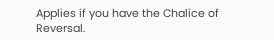Applies if you have the Chalice of Reversal.